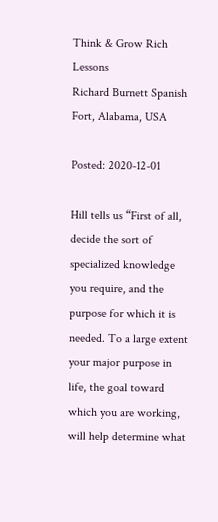Think & Grow Rich Lessons
Richard Burnett Spanish Fort, Alabama, USA

Posted: 2020-12-01

Hill tells us “First of all, decide the sort of specialized knowledge you require, and the purpose for which it is needed. To a large extent your major purpose in life, the goal toward which you are working, will help determine what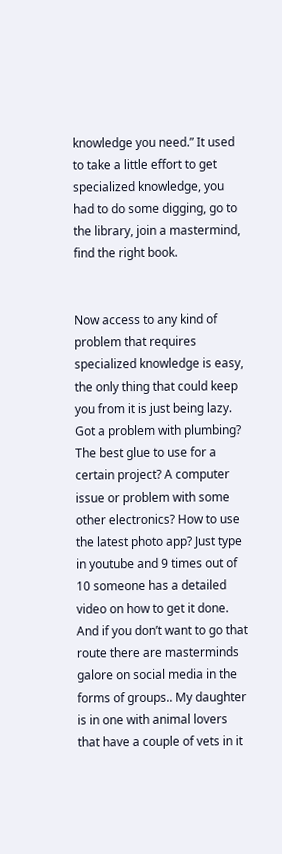knowledge you need.” It used to take a little effort to get specialized knowledge, you had to do some digging, go to the library, join a mastermind, find the right book.


Now access to any kind of problem that requires specialized knowledge is easy, the only thing that could keep you from it is just being lazy. Got a problem with plumbing? The best glue to use for a certain project? A computer issue or problem with some other electronics? How to use the latest photo app? Just type in youtube and 9 times out of 10 someone has a detailed video on how to get it done. And if you don’t want to go that route there are masterminds galore on social media in the forms of groups.. My daughter is in one with animal lovers that have a couple of vets in it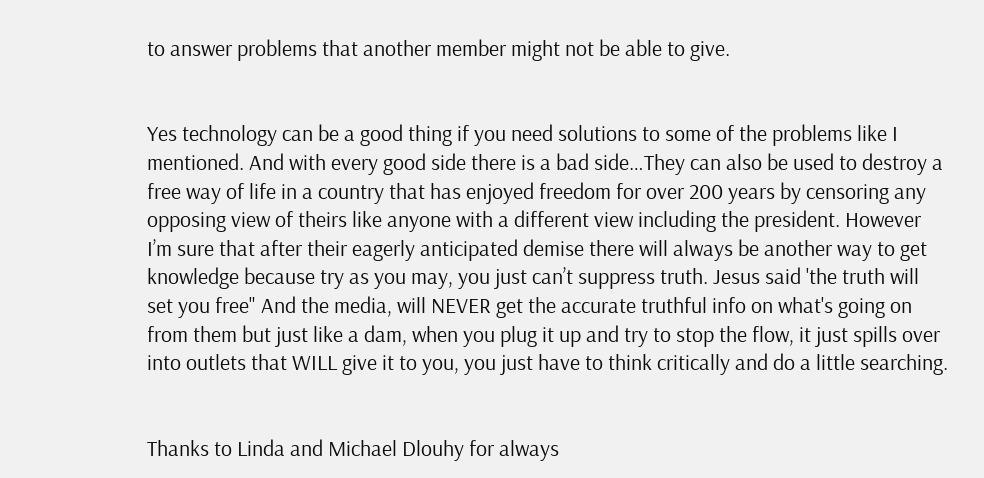to answer problems that another member might not be able to give.


Yes technology can be a good thing if you need solutions to some of the problems like I mentioned. And with every good side there is a bad side…They can also be used to destroy a free way of life in a country that has enjoyed freedom for over 200 years by censoring any opposing view of theirs like anyone with a different view including the president. However I’m sure that after their eagerly anticipated demise there will always be another way to get knowledge because try as you may, you just can’t suppress truth. Jesus said 'the truth will set you free" And the media, will NEVER get the accurate truthful info on what's going on from them but just like a dam, when you plug it up and try to stop the flow, it just spills over into outlets that WILL give it to you, you just have to think critically and do a little searching.


Thanks to Linda and Michael Dlouhy for always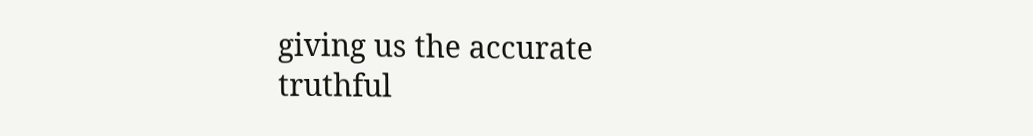giving us the accurate truthful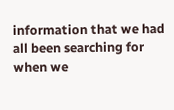information that we had all been searching for when we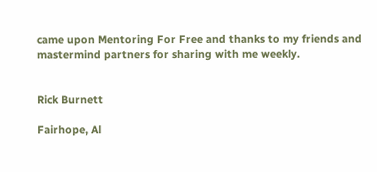came upon Mentoring For Free and thanks to my friends and mastermind partners for sharing with me weekly.


Rick Burnett

Fairhope, Al